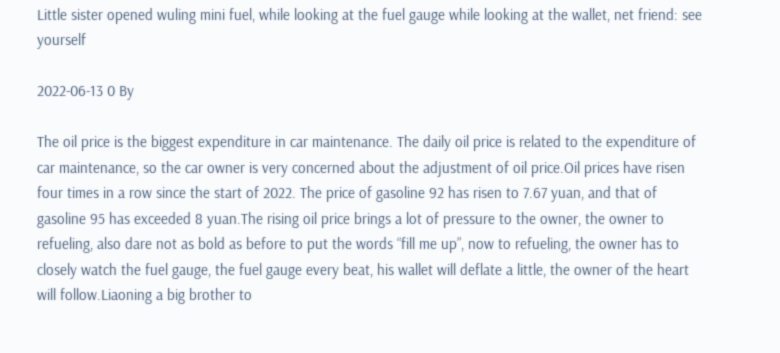Little sister opened wuling mini fuel, while looking at the fuel gauge while looking at the wallet, net friend: see yourself

2022-06-13 0 By

The oil price is the biggest expenditure in car maintenance. The daily oil price is related to the expenditure of car maintenance, so the car owner is very concerned about the adjustment of oil price.Oil prices have risen four times in a row since the start of 2022. The price of gasoline 92 has risen to 7.67 yuan, and that of gasoline 95 has exceeded 8 yuan.The rising oil price brings a lot of pressure to the owner, the owner to refueling, also dare not as bold as before to put the words “fill me up”, now to refueling, the owner has to closely watch the fuel gauge, the fuel gauge every beat, his wallet will deflate a little, the owner of the heart will follow.Liaoning a big brother to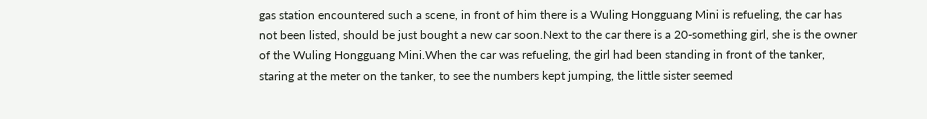gas station encountered such a scene, in front of him there is a Wuling Hongguang Mini is refueling, the car has not been listed, should be just bought a new car soon.Next to the car there is a 20-something girl, she is the owner of the Wuling Hongguang Mini.When the car was refueling, the girl had been standing in front of the tanker, staring at the meter on the tanker, to see the numbers kept jumping, the little sister seemed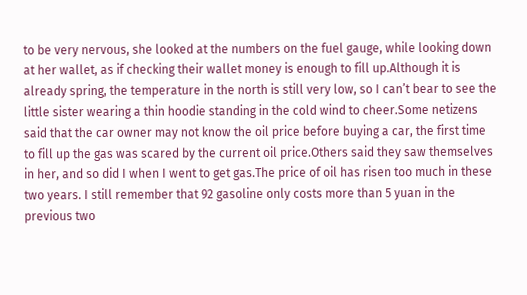to be very nervous, she looked at the numbers on the fuel gauge, while looking down at her wallet, as if checking their wallet money is enough to fill up.Although it is already spring, the temperature in the north is still very low, so I can’t bear to see the little sister wearing a thin hoodie standing in the cold wind to cheer.Some netizens said that the car owner may not know the oil price before buying a car, the first time to fill up the gas was scared by the current oil price.Others said they saw themselves in her, and so did I when I went to get gas.The price of oil has risen too much in these two years. I still remember that 92 gasoline only costs more than 5 yuan in the previous two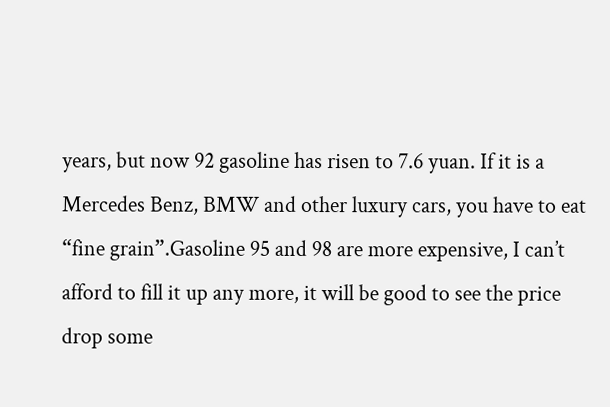years, but now 92 gasoline has risen to 7.6 yuan. If it is a Mercedes Benz, BMW and other luxury cars, you have to eat “fine grain”.Gasoline 95 and 98 are more expensive, I can’t afford to fill it up any more, it will be good to see the price drop some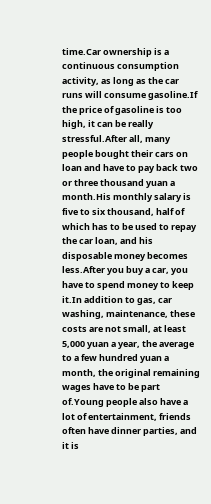time.Car ownership is a continuous consumption activity, as long as the car runs will consume gasoline.If the price of gasoline is too high, it can be really stressful.After all, many people bought their cars on loan and have to pay back two or three thousand yuan a month.His monthly salary is five to six thousand, half of which has to be used to repay the car loan, and his disposable money becomes less.After you buy a car, you have to spend money to keep it.In addition to gas, car washing, maintenance, these costs are not small, at least 5,000 yuan a year, the average to a few hundred yuan a month, the original remaining wages have to be part of.Young people also have a lot of entertainment, friends often have dinner parties, and it is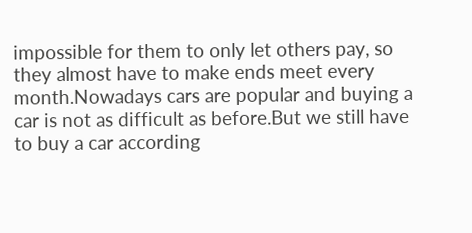impossible for them to only let others pay, so they almost have to make ends meet every month.Nowadays cars are popular and buying a car is not as difficult as before.But we still have to buy a car according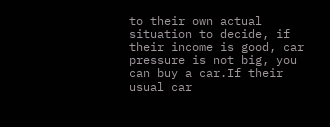to their own actual situation to decide, if their income is good, car pressure is not big, you can buy a car.If their usual car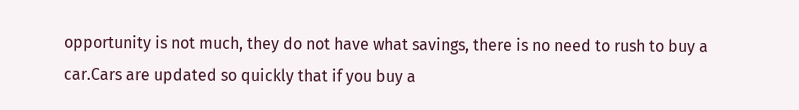opportunity is not much, they do not have what savings, there is no need to rush to buy a car.Cars are updated so quickly that if you buy a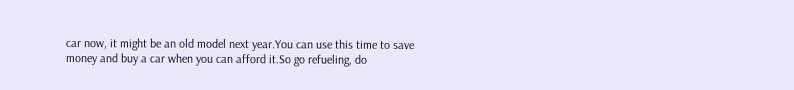car now, it might be an old model next year.You can use this time to save money and buy a car when you can afford it.So go refueling, do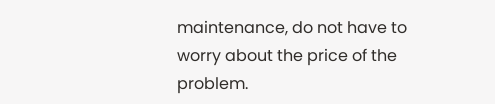maintenance, do not have to worry about the price of the problem.